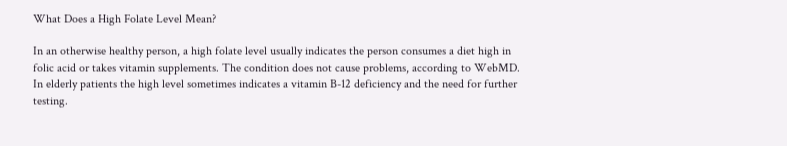What Does a High Folate Level Mean?

In an otherwise healthy person, a high folate level usually indicates the person consumes a diet high in folic acid or takes vitamin supplements. The condition does not cause problems, according to WebMD. In elderly patients the high level sometimes indicates a vitamin B-12 deficiency and the need for further testing.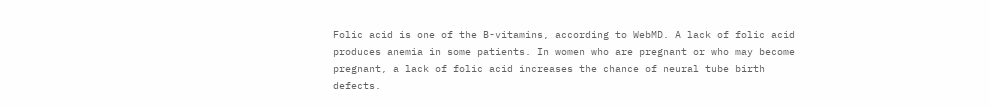Folic acid is one of the B-vitamins, according to WebMD. A lack of folic acid produces anemia in some patients. In women who are pregnant or who may become pregnant, a lack of folic acid increases the chance of neural tube birth defects.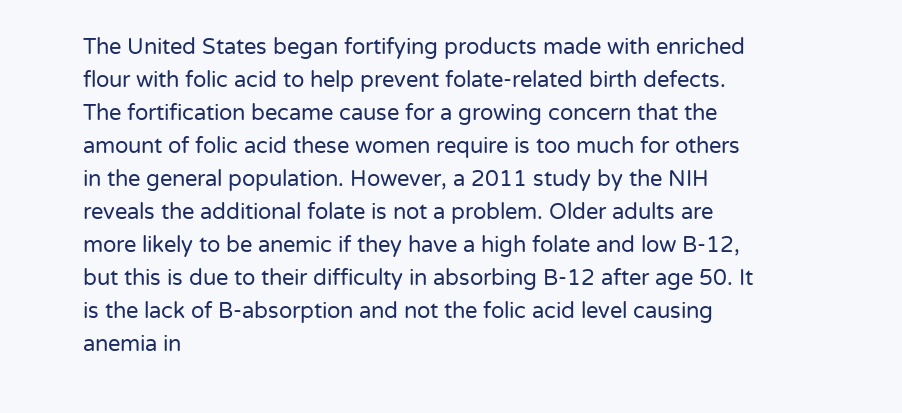The United States began fortifying products made with enriched flour with folic acid to help prevent folate-related birth defects. The fortification became cause for a growing concern that the amount of folic acid these women require is too much for others in the general population. However, a 2011 study by the NIH reveals the additional folate is not a problem. Older adults are more likely to be anemic if they have a high folate and low B-12, but this is due to their difficulty in absorbing B-12 after age 50. It is the lack of B-absorption and not the folic acid level causing anemia in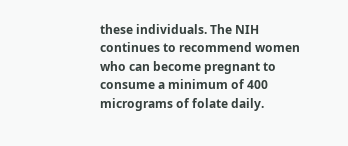these individuals. The NIH continues to recommend women who can become pregnant to consume a minimum of 400 micrograms of folate daily.